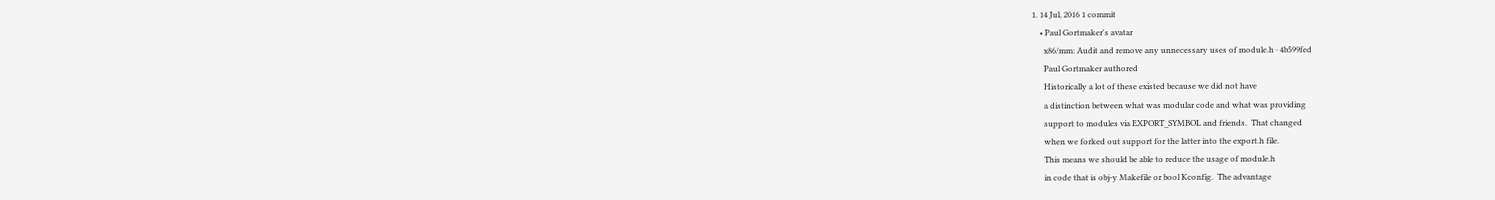1. 14 Jul, 2016 1 commit
    • Paul Gortmaker's avatar
      x86/mm: Audit and remove any unnecessary uses of module.h · 4b599fed
      Paul Gortmaker authored
      Historically a lot of these existed because we did not have
      a distinction between what was modular code and what was providing
      support to modules via EXPORT_SYMBOL and friends.  That changed
      when we forked out support for the latter into the export.h file.
      This means we should be able to reduce the usage of module.h
      in code that is obj-y Makefile or bool Kconfig.  The advantage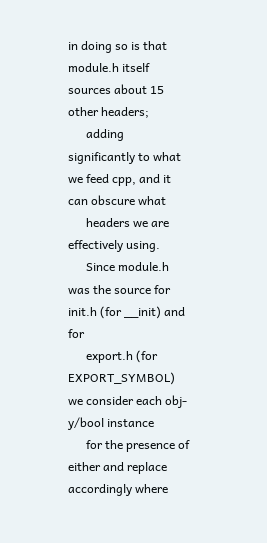in doing so is that module.h itself sources about 15 other headers;
      adding significantly to what we feed cpp, and it can obscure what
      headers we are effectively using.
      Since module.h was the source for init.h (for __init) and for
      export.h (for EXPORT_SYMBOL) we consider each obj-y/bool instance
      for the presence of either and replace accordingly where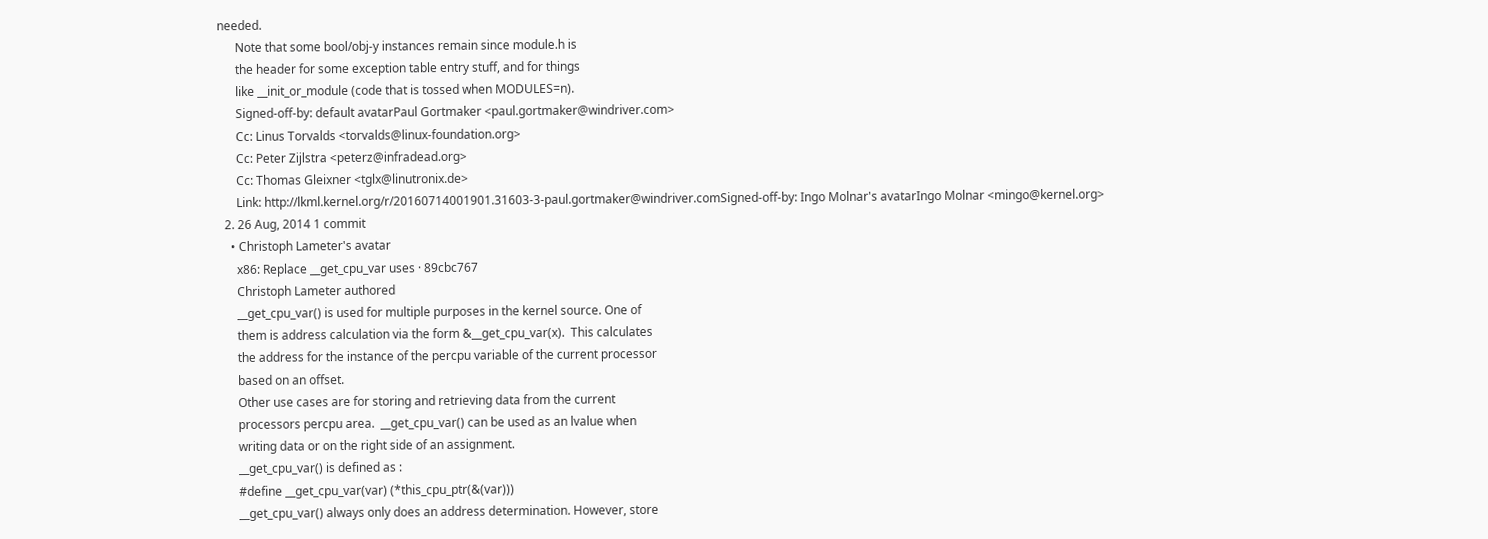needed.
      Note that some bool/obj-y instances remain since module.h is
      the header for some exception table entry stuff, and for things
      like __init_or_module (code that is tossed when MODULES=n).
      Signed-off-by: default avatarPaul Gortmaker <paul.gortmaker@windriver.com>
      Cc: Linus Torvalds <torvalds@linux-foundation.org>
      Cc: Peter Zijlstra <peterz@infradead.org>
      Cc: Thomas Gleixner <tglx@linutronix.de>
      Link: http://lkml.kernel.org/r/20160714001901.31603-3-paul.gortmaker@windriver.comSigned-off-by: Ingo Molnar's avatarIngo Molnar <mingo@kernel.org>
  2. 26 Aug, 2014 1 commit
    • Christoph Lameter's avatar
      x86: Replace __get_cpu_var uses · 89cbc767
      Christoph Lameter authored
      __get_cpu_var() is used for multiple purposes in the kernel source. One of
      them is address calculation via the form &__get_cpu_var(x).  This calculates
      the address for the instance of the percpu variable of the current processor
      based on an offset.
      Other use cases are for storing and retrieving data from the current
      processors percpu area.  __get_cpu_var() can be used as an lvalue when
      writing data or on the right side of an assignment.
      __get_cpu_var() is defined as :
      #define __get_cpu_var(var) (*this_cpu_ptr(&(var)))
      __get_cpu_var() always only does an address determination. However, store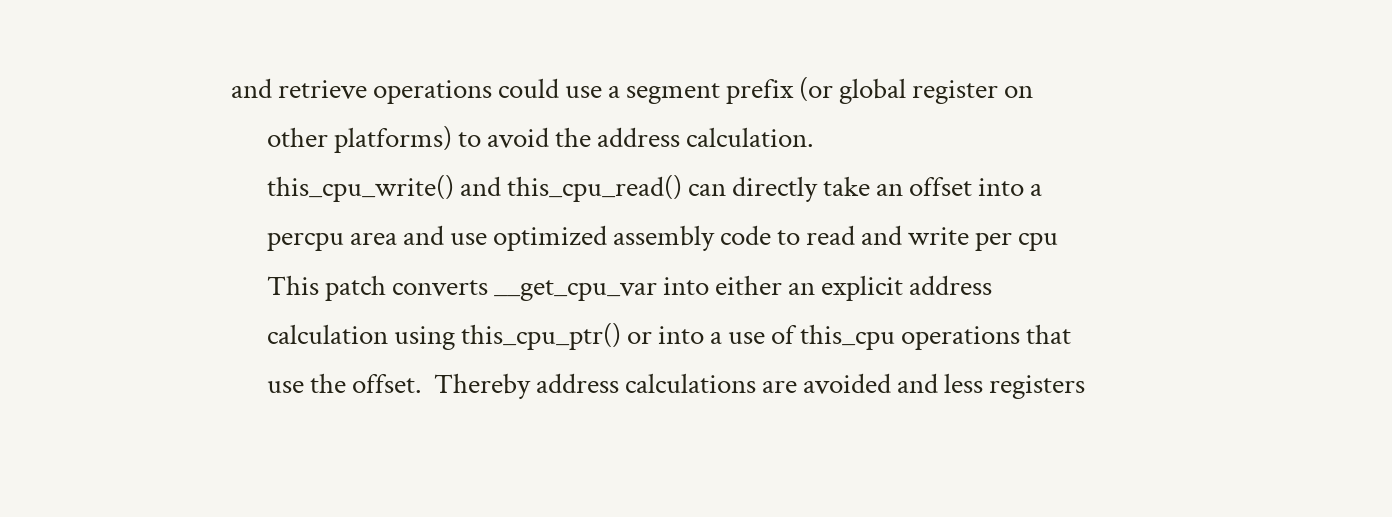and retrieve operations could use a segment prefix (or global register on
      other platforms) to avoid the address calculation.
      this_cpu_write() and this_cpu_read() can directly take an offset into a
      percpu area and use optimized assembly code to read and write per cpu
      This patch converts __get_cpu_var into either an explicit address
      calculation using this_cpu_ptr() or into a use of this_cpu operations that
      use the offset.  Thereby address calculations are avoided and less registers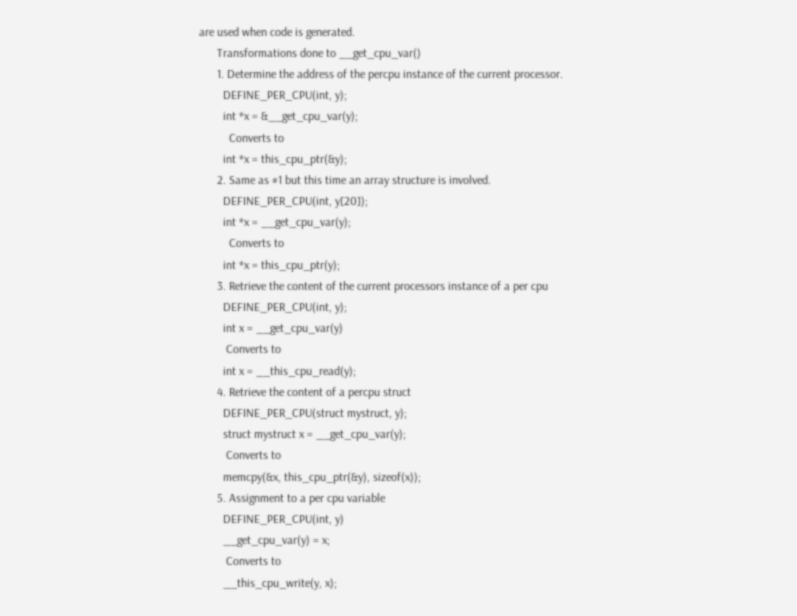are used when code is generated.
      Transformations done to __get_cpu_var()
      1. Determine the address of the percpu instance of the current processor.
        DEFINE_PER_CPU(int, y);
        int *x = &__get_cpu_var(y);
          Converts to
        int *x = this_cpu_ptr(&y);
      2. Same as #1 but this time an array structure is involved.
        DEFINE_PER_CPU(int, y[20]);
        int *x = __get_cpu_var(y);
          Converts to
        int *x = this_cpu_ptr(y);
      3. Retrieve the content of the current processors instance of a per cpu
        DEFINE_PER_CPU(int, y);
        int x = __get_cpu_var(y)
         Converts to
        int x = __this_cpu_read(y);
      4. Retrieve the content of a percpu struct
        DEFINE_PER_CPU(struct mystruct, y);
        struct mystruct x = __get_cpu_var(y);
         Converts to
        memcpy(&x, this_cpu_ptr(&y), sizeof(x));
      5. Assignment to a per cpu variable
        DEFINE_PER_CPU(int, y)
        __get_cpu_var(y) = x;
         Converts to
        __this_cpu_write(y, x);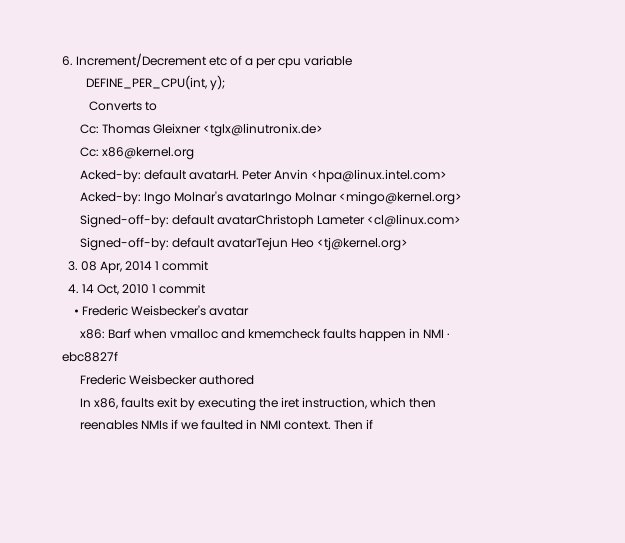6. Increment/Decrement etc of a per cpu variable
        DEFINE_PER_CPU(int, y);
         Converts to
      Cc: Thomas Gleixner <tglx@linutronix.de>
      Cc: x86@kernel.org
      Acked-by: default avatarH. Peter Anvin <hpa@linux.intel.com>
      Acked-by: Ingo Molnar's avatarIngo Molnar <mingo@kernel.org>
      Signed-off-by: default avatarChristoph Lameter <cl@linux.com>
      Signed-off-by: default avatarTejun Heo <tj@kernel.org>
  3. 08 Apr, 2014 1 commit
  4. 14 Oct, 2010 1 commit
    • Frederic Weisbecker's avatar
      x86: Barf when vmalloc and kmemcheck faults happen in NMI · ebc8827f
      Frederic Weisbecker authored
      In x86, faults exit by executing the iret instruction, which then
      reenables NMIs if we faulted in NMI context. Then if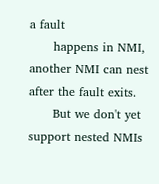a fault
      happens in NMI, another NMI can nest after the fault exits.
      But we don't yet support nested NMIs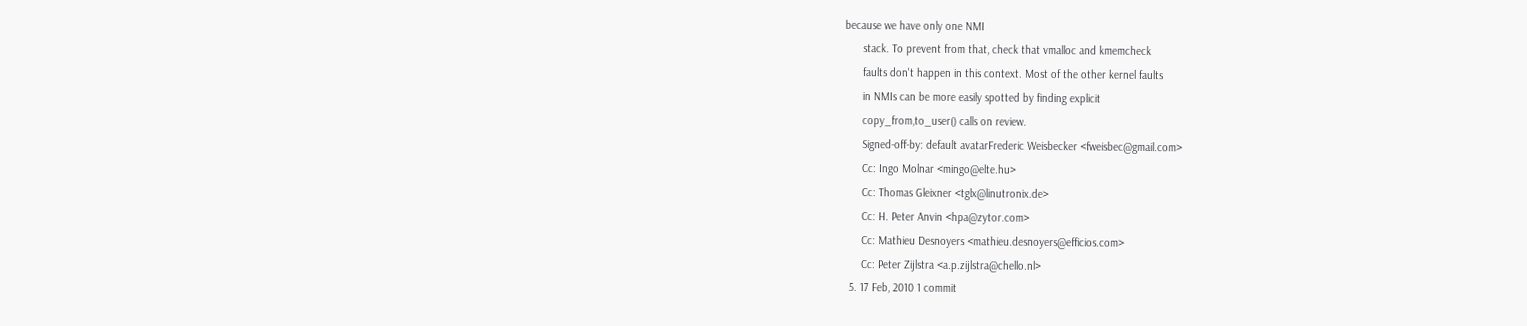because we have only one NMI
      stack. To prevent from that, check that vmalloc and kmemcheck
      faults don't happen in this context. Most of the other kernel faults
      in NMIs can be more easily spotted by finding explicit
      copy_from,to_user() calls on review.
      Signed-off-by: default avatarFrederic Weisbecker <fweisbec@gmail.com>
      Cc: Ingo Molnar <mingo@elte.hu>
      Cc: Thomas Gleixner <tglx@linutronix.de>
      Cc: H. Peter Anvin <hpa@zytor.com>
      Cc: Mathieu Desnoyers <mathieu.desnoyers@efficios.com>
      Cc: Peter Zijlstra <a.p.zijlstra@chello.nl>
  5. 17 Feb, 2010 1 commit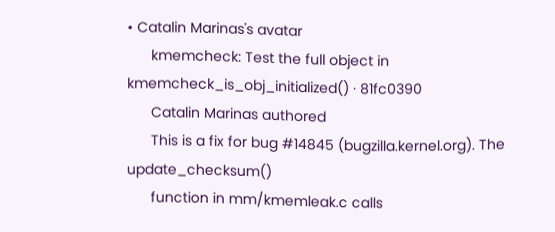• Catalin Marinas's avatar
      kmemcheck: Test the full object in kmemcheck_is_obj_initialized() · 81fc0390
      Catalin Marinas authored
      This is a fix for bug #14845 (bugzilla.kernel.org). The update_checksum()
      function in mm/kmemleak.c calls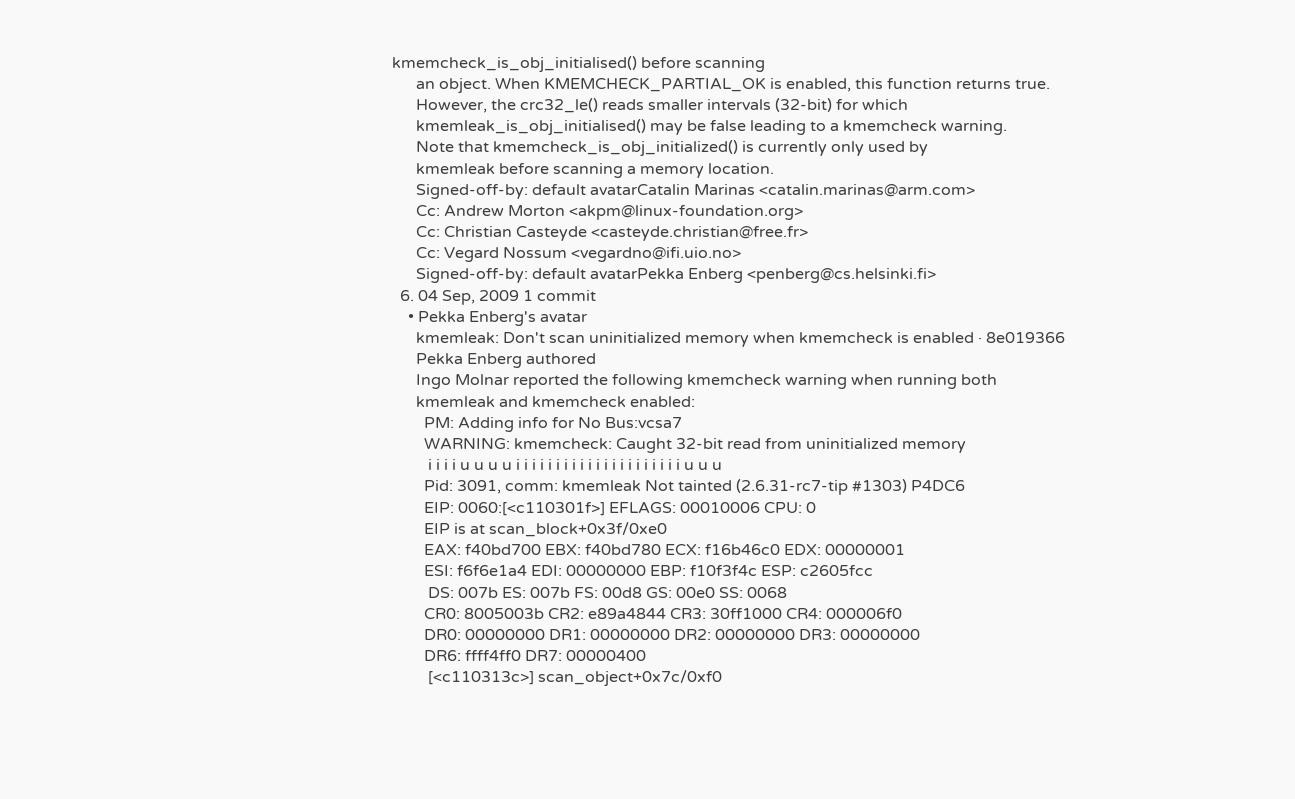kmemcheck_is_obj_initialised() before scanning
      an object. When KMEMCHECK_PARTIAL_OK is enabled, this function returns true.
      However, the crc32_le() reads smaller intervals (32-bit) for which
      kmemleak_is_obj_initialised() may be false leading to a kmemcheck warning.
      Note that kmemcheck_is_obj_initialized() is currently only used by
      kmemleak before scanning a memory location.
      Signed-off-by: default avatarCatalin Marinas <catalin.marinas@arm.com>
      Cc: Andrew Morton <akpm@linux-foundation.org>
      Cc: Christian Casteyde <casteyde.christian@free.fr>
      Cc: Vegard Nossum <vegardno@ifi.uio.no>
      Signed-off-by: default avatarPekka Enberg <penberg@cs.helsinki.fi>
  6. 04 Sep, 2009 1 commit
    • Pekka Enberg's avatar
      kmemleak: Don't scan uninitialized memory when kmemcheck is enabled · 8e019366
      Pekka Enberg authored
      Ingo Molnar reported the following kmemcheck warning when running both
      kmemleak and kmemcheck enabled:
        PM: Adding info for No Bus:vcsa7
        WARNING: kmemcheck: Caught 32-bit read from uninitialized memory
         i i i i u u u u i i i i i i i i i i i i i i i i i i i i i u u u
        Pid: 3091, comm: kmemleak Not tainted (2.6.31-rc7-tip #1303) P4DC6
        EIP: 0060:[<c110301f>] EFLAGS: 00010006 CPU: 0
        EIP is at scan_block+0x3f/0xe0
        EAX: f40bd700 EBX: f40bd780 ECX: f16b46c0 EDX: 00000001
        ESI: f6f6e1a4 EDI: 00000000 EBP: f10f3f4c ESP: c2605fcc
         DS: 007b ES: 007b FS: 00d8 GS: 00e0 SS: 0068
        CR0: 8005003b CR2: e89a4844 CR3: 30ff1000 CR4: 000006f0
        DR0: 00000000 DR1: 00000000 DR2: 00000000 DR3: 00000000
        DR6: ffff4ff0 DR7: 00000400
         [<c110313c>] scan_object+0x7c/0xf0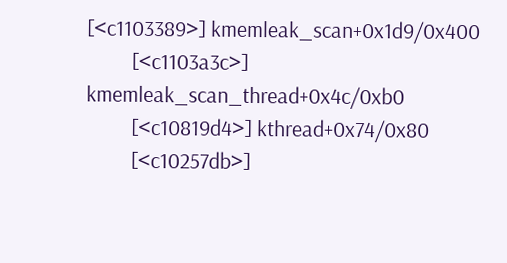[<c1103389>] kmemleak_scan+0x1d9/0x400
         [<c1103a3c>] kmemleak_scan_thread+0x4c/0xb0
         [<c10819d4>] kthread+0x74/0x80
         [<c10257db>]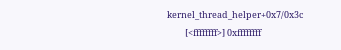kernel_thread_helper+0x7/0x3c
         [<ffffffff>] 0xffffffff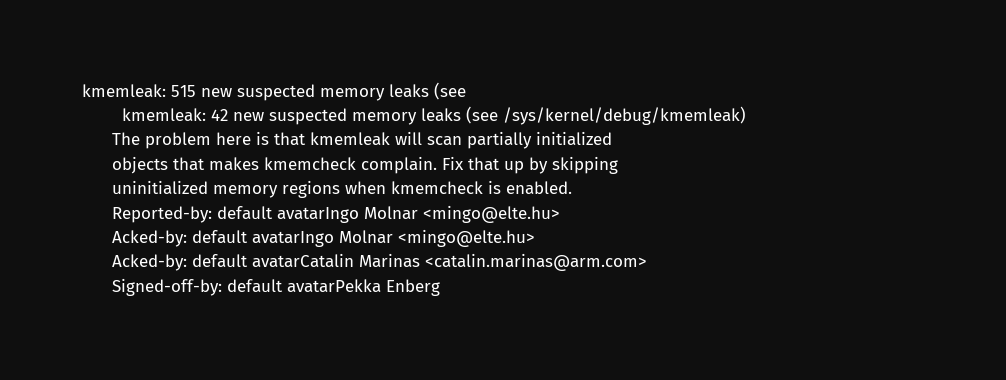kmemleak: 515 new suspected memory leaks (see
        kmemleak: 42 new suspected memory leaks (see /sys/kernel/debug/kmemleak)
      The problem here is that kmemleak will scan partially initialized
      objects that makes kmemcheck complain. Fix that up by skipping
      uninitialized memory regions when kmemcheck is enabled.
      Reported-by: default avatarIngo Molnar <mingo@elte.hu>
      Acked-by: default avatarIngo Molnar <mingo@elte.hu>
      Acked-by: default avatarCatalin Marinas <catalin.marinas@arm.com>
      Signed-off-by: default avatarPekka Enberg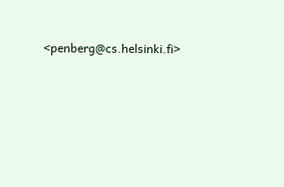<penberg@cs.helsinki.fi>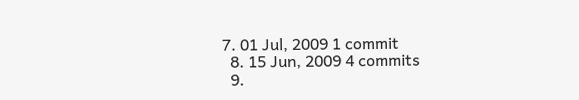7. 01 Jul, 2009 1 commit
  8. 15 Jun, 2009 4 commits
  9.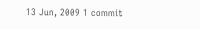13 Jun, 2009 1 commit